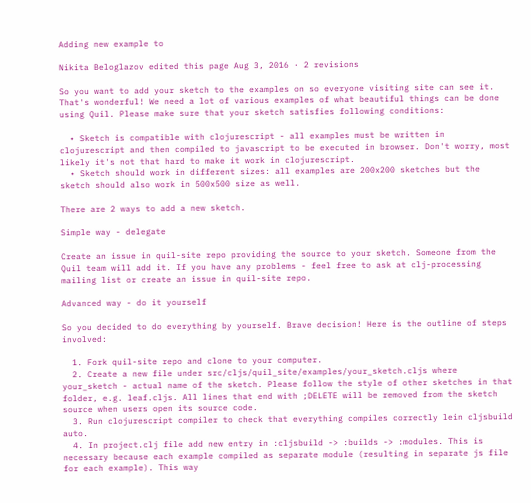Adding new example to

Nikita Beloglazov edited this page Aug 3, 2016 · 2 revisions

So you want to add your sketch to the examples on so everyone visiting site can see it. That's wonderful! We need a lot of various examples of what beautiful things can be done using Quil. Please make sure that your sketch satisfies following conditions:

  • Sketch is compatible with clojurescript - all examples must be written in clojurescript and then compiled to javascript to be executed in browser. Don't worry, most likely it's not that hard to make it work in clojurescript.
  • Sketch should work in different sizes: all examples are 200x200 sketches but the sketch should also work in 500x500 size as well.

There are 2 ways to add a new sketch.

Simple way - delegate

Create an issue in quil-site repo providing the source to your sketch. Someone from the Quil team will add it. If you have any problems - feel free to ask at clj-processing mailing list or create an issue in quil-site repo.

Advanced way - do it yourself

So you decided to do everything by yourself. Brave decision! Here is the outline of steps involved:

  1. Fork quil-site repo and clone to your computer.
  2. Create a new file under src/cljs/quil_site/examples/your_sketch.cljs where your_sketch - actual name of the sketch. Please follow the style of other sketches in that folder, e.g. leaf.cljs. All lines that end with ;DELETE will be removed from the sketch source when users open its source code.
  3. Run clojurescript compiler to check that everything compiles correctly lein cljsbuild auto.
  4. In project.clj file add new entry in :cljsbuild -> :builds -> :modules. This is necessary because each example compiled as separate module (resulting in separate js file for each example). This way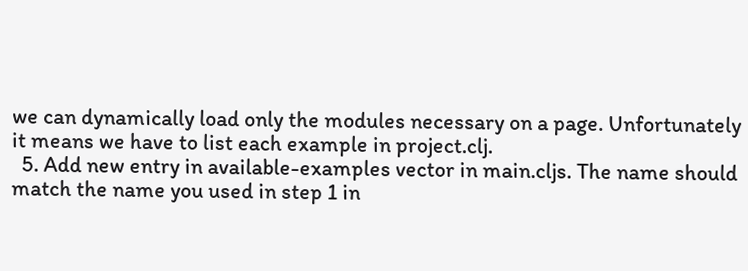we can dynamically load only the modules necessary on a page. Unfortunately it means we have to list each example in project.clj.
  5. Add new entry in available-examples vector in main.cljs. The name should match the name you used in step 1 in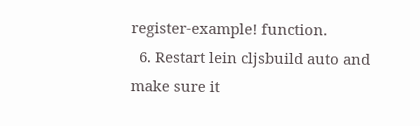register-example! function.
  6. Restart lein cljsbuild auto and make sure it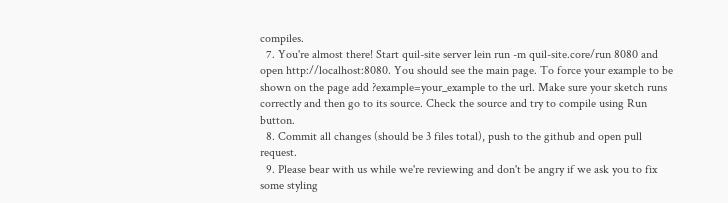compiles.
  7. You're almost there! Start quil-site server lein run -m quil-site.core/run 8080 and open http://localhost:8080. You should see the main page. To force your example to be shown on the page add ?example=your_example to the url. Make sure your sketch runs correctly and then go to its source. Check the source and try to compile using Run button.
  8. Commit all changes (should be 3 files total), push to the github and open pull request.
  9. Please bear with us while we're reviewing and don't be angry if we ask you to fix some styling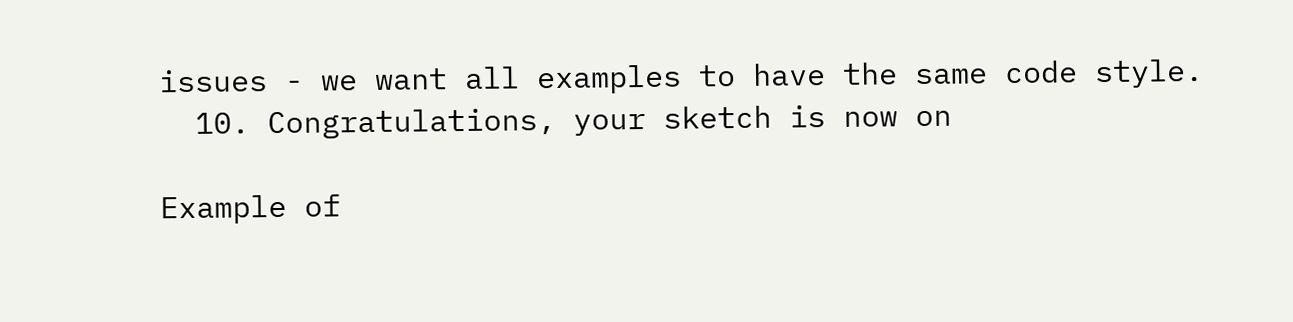issues - we want all examples to have the same code style.
  10. Congratulations, your sketch is now on

Example of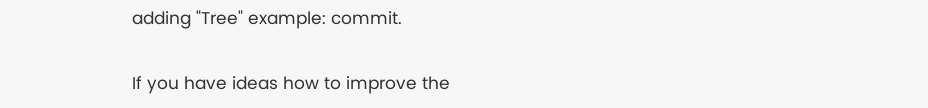adding "Tree" example: commit.

If you have ideas how to improve the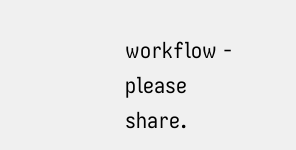workflow - please share.